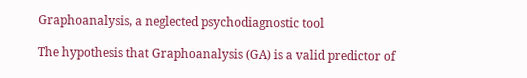Graphoanalysis, a neglected psychodiagnostic tool

The hypothesis that Graphoanalysis (GA) is a valid predictor of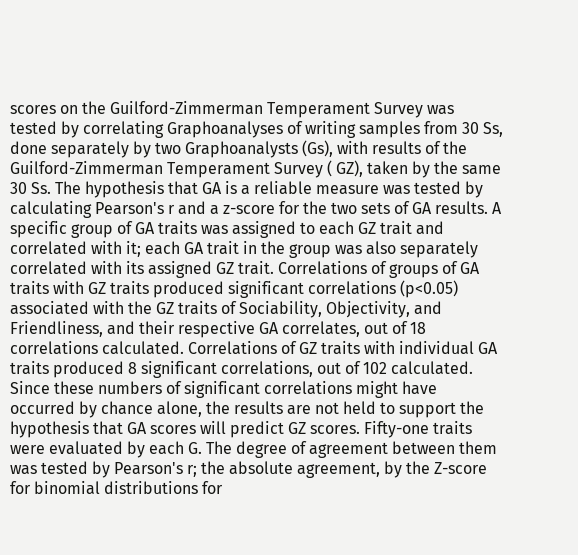scores on the Guilford-Zimmerman Temperament Survey was tested by correlating Graphoanalyses of writing samples from 30 Ss, done separately by two Graphoanalysts (Gs), with results of the Guilford-Zimmerman Temperament Survey ( GZ), taken by the same 30 Ss. The hypothesis that GA is a reliable measure was tested by calculating Pearson's r and a z-score for the two sets of GA results. A specific group of GA traits was assigned to each GZ trait and correlated with it; each GA trait in the group was also separately correlated with its assigned GZ trait. Correlations of groups of GA traits with GZ traits produced significant correlations (p<0.05) associated with the GZ traits of Sociability, Objectivity, and Friendliness, and their respective GA correlates, out of 18 correlations calculated. Correlations of GZ traits with individual GA traits produced 8 significant correlations, out of 102 calculated. Since these numbers of significant correlations might have occurred by chance alone, the results are not held to support the hypothesis that GA scores will predict GZ scores. Fifty-one traits were evaluated by each G. The degree of agreement between them was tested by Pearson's r; the absolute agreement, by the Z-score for binomial distributions for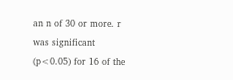an n of 30 or more. r was significant (p<0.05) for 16 of the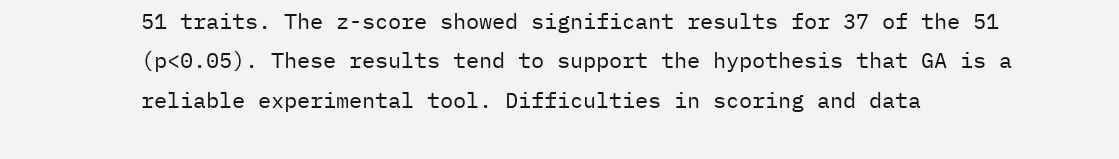51 traits. The z-score showed significant results for 37 of the 51 (p<0.05). These results tend to support the hypothesis that GA is a reliable experimental tool. Difficulties in scoring and data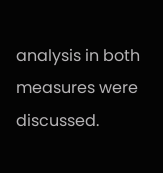analysis in both measures were discussed.